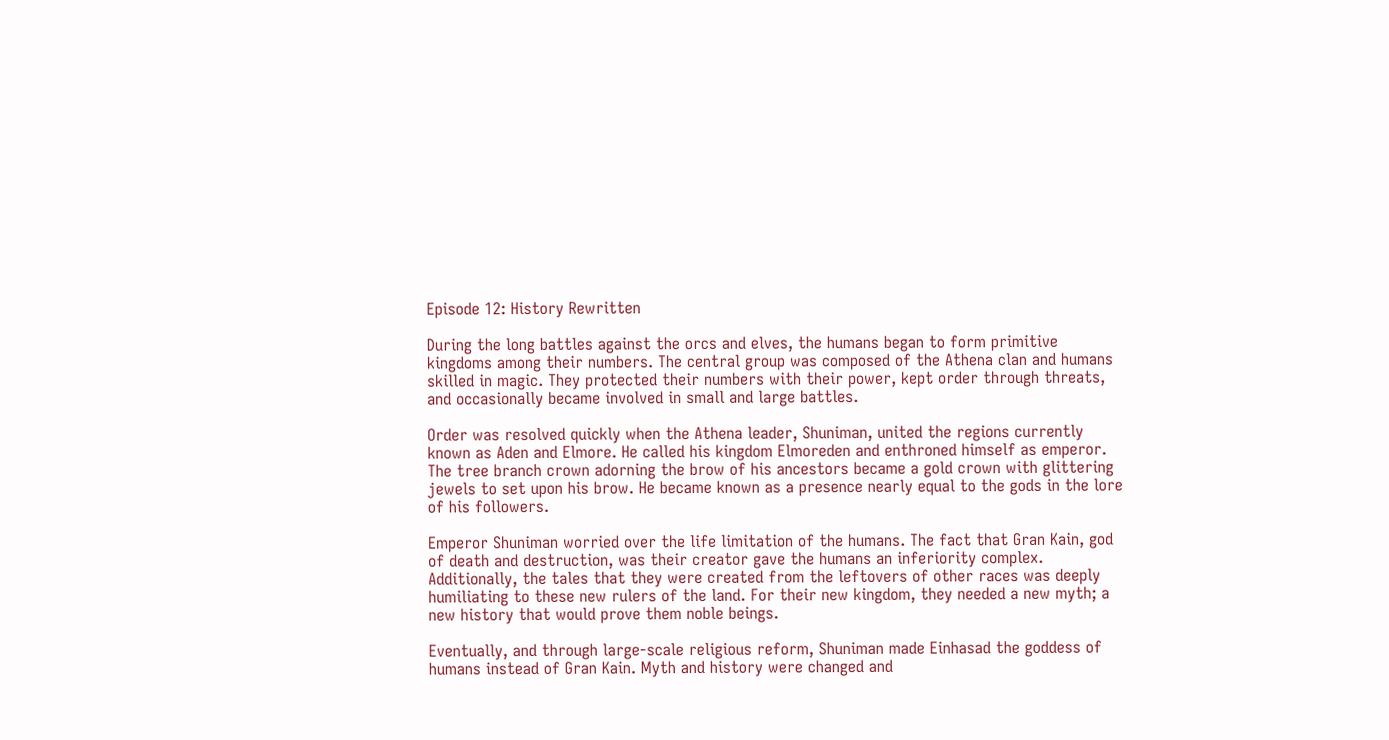Episode 12: History Rewritten

During the long battles against the orcs and elves, the humans began to form primitive kingdoms among their numbers. The central group was composed of the Athena clan and humans skilled in magic. They protected their numbers with their power, kept order through threats, and occasionally became involved in small and large battles.

Order was resolved quickly when the Athena leader, Shuniman, united the regions currently known as Aden and Elmore. He called his kingdom Elmoreden and enthroned himself as emperor. The tree branch crown adorning the brow of his ancestors became a gold crown with glittering jewels to set upon his brow. He became known as a presence nearly equal to the gods in the lore of his followers.

Emperor Shuniman worried over the life limitation of the humans. The fact that Gran Kain, god of death and destruction, was their creator gave the humans an inferiority complex. Additionally, the tales that they were created from the leftovers of other races was deeply humiliating to these new rulers of the land. For their new kingdom, they needed a new myth; a new history that would prove them noble beings.

Eventually, and through large-scale religious reform, Shuniman made Einhasad the goddess of humans instead of Gran Kain. Myth and history were changed and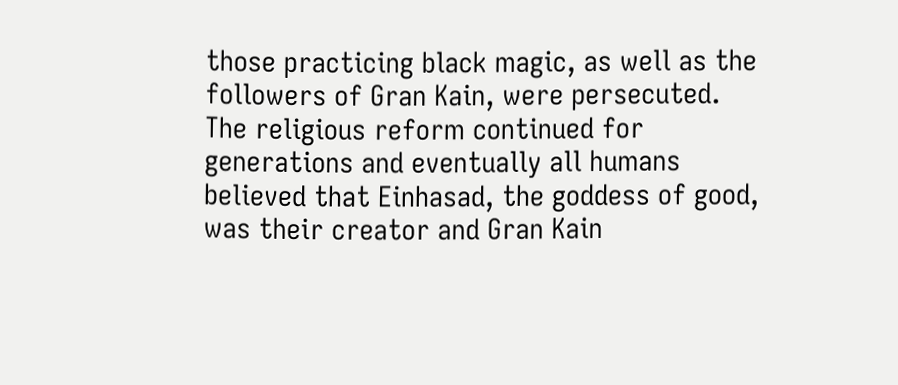those practicing black magic, as well as the followers of Gran Kain, were persecuted. The religious reform continued for generations and eventually all humans believed that Einhasad, the goddess of good, was their creator and Gran Kain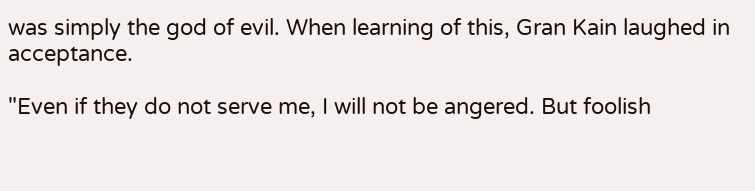was simply the god of evil. When learning of this, Gran Kain laughed in acceptance.

"Even if they do not serve me, I will not be angered. But foolish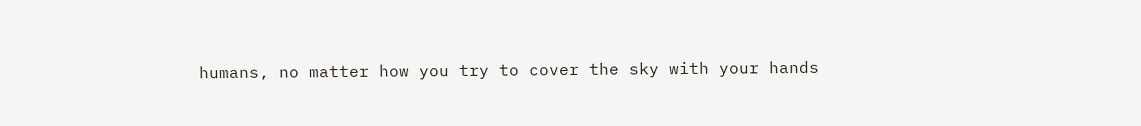humans, no matter how you try to cover the sky with your hands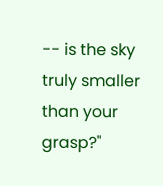-- is the sky truly smaller than your grasp?"